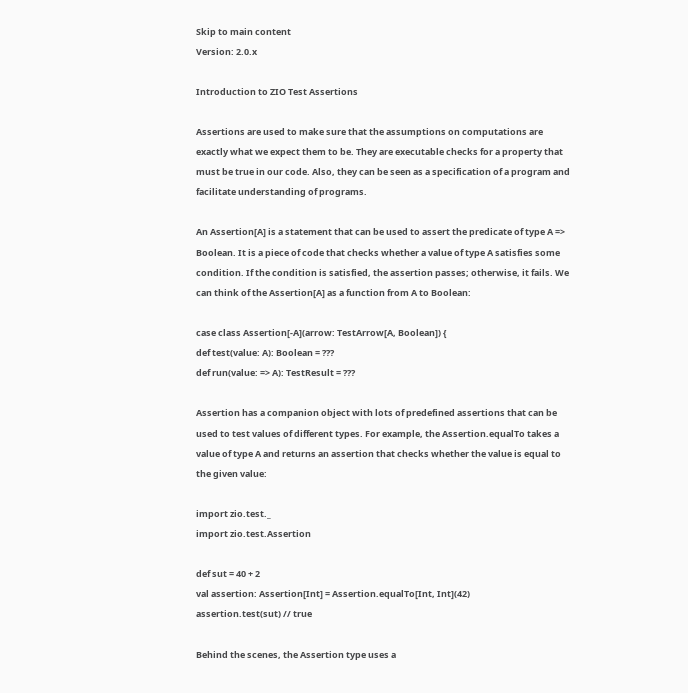Skip to main content
Version: 2.0.x

Introduction to ZIO Test Assertions

Assertions are used to make sure that the assumptions on computations are exactly what we expect them to be. They are executable checks for a property that must be true in our code. Also, they can be seen as a specification of a program and facilitate understanding of programs.

An Assertion[A] is a statement that can be used to assert the predicate of type A => Boolean. It is a piece of code that checks whether a value of type A satisfies some condition. If the condition is satisfied, the assertion passes; otherwise, it fails. We can think of the Assertion[A] as a function from A to Boolean:

case class Assertion[-A](arrow: TestArrow[A, Boolean]) {
def test(value: A): Boolean = ???
def run(value: => A): TestResult = ???

Assertion has a companion object with lots of predefined assertions that can be used to test values of different types. For example, the Assertion.equalTo takes a value of type A and returns an assertion that checks whether the value is equal to the given value:

import zio.test._
import zio.test.Assertion

def sut = 40 + 2
val assertion: Assertion[Int] = Assertion.equalTo[Int, Int](42)
assertion.test(sut) // true

Behind the scenes, the Assertion type uses a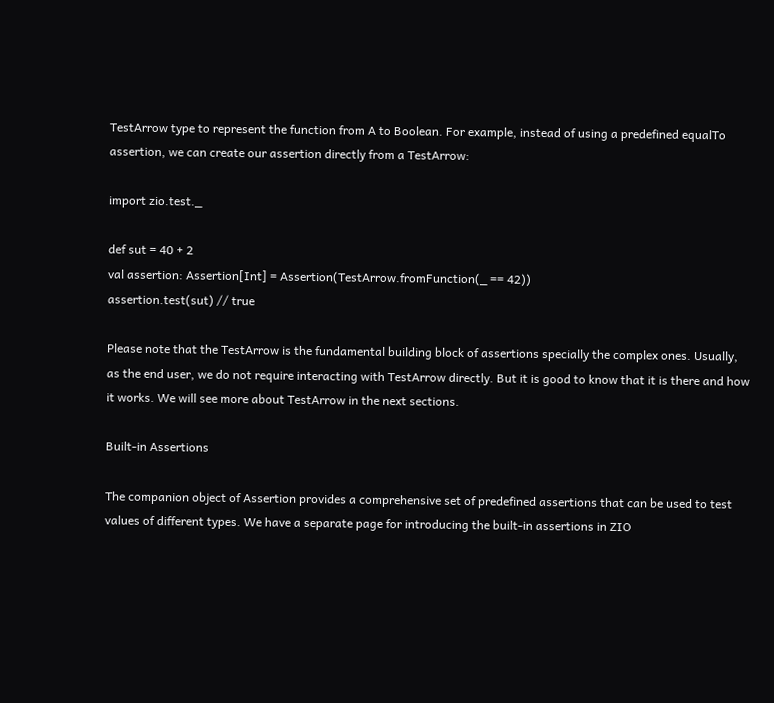TestArrow type to represent the function from A to Boolean. For example, instead of using a predefined equalTo assertion, we can create our assertion directly from a TestArrow:

import zio.test._

def sut = 40 + 2
val assertion: Assertion[Int] = Assertion(TestArrow.fromFunction(_ == 42))
assertion.test(sut) // true

Please note that the TestArrow is the fundamental building block of assertions specially the complex ones. Usually, as the end user, we do not require interacting with TestArrow directly. But it is good to know that it is there and how it works. We will see more about TestArrow in the next sections.

Built-in Assertions

The companion object of Assertion provides a comprehensive set of predefined assertions that can be used to test values of different types. We have a separate page for introducing the built-in assertions in ZIO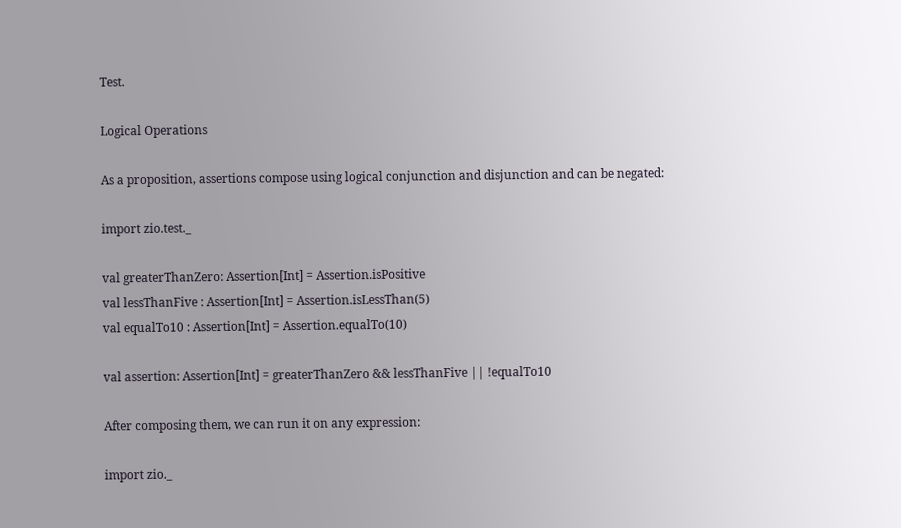Test.

Logical Operations

As a proposition, assertions compose using logical conjunction and disjunction and can be negated:

import zio.test._

val greaterThanZero: Assertion[Int] = Assertion.isPositive
val lessThanFive : Assertion[Int] = Assertion.isLessThan(5)
val equalTo10 : Assertion[Int] = Assertion.equalTo(10)

val assertion: Assertion[Int] = greaterThanZero && lessThanFive || !equalTo10

After composing them, we can run it on any expression:

import zio._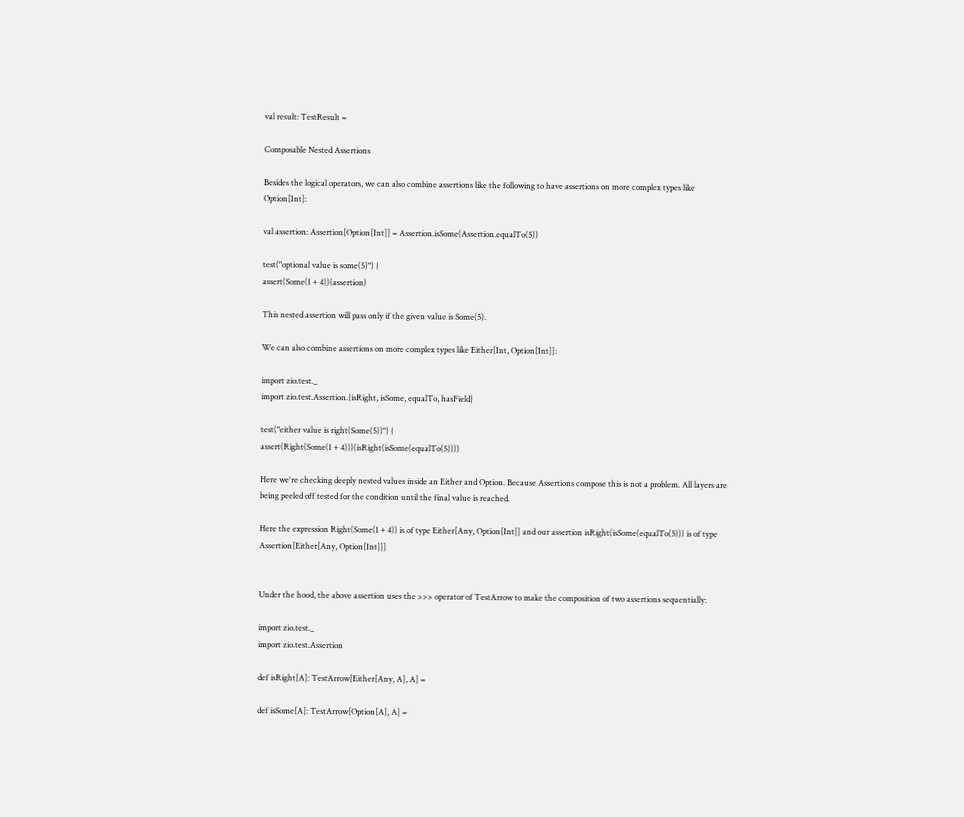val result: TestResult =

Composable Nested Assertions

Besides the logical operators, we can also combine assertions like the following to have assertions on more complex types like Option[Int]:

val assertion: Assertion[Option[Int]] = Assertion.isSome(Assertion.equalTo(5))

test("optional value is some(5)") {
assert(Some(1 + 4))(assertion)

This nested assertion will pass only if the given value is Some(5).

We can also combine assertions on more complex types like Either[Int, Option[Int]]:

import zio.test._
import zio.test.Assertion.{isRight, isSome, equalTo, hasField}

test("either value is right(Some(5))") {
assert(Right(Some(1 + 4)))(isRight(isSome(equalTo(5))))

Here we're checking deeply nested values inside an Either and Option. Because Assertions compose this is not a problem. All layers are being peeled off tested for the condition until the final value is reached.

Here the expression Right(Some(1 + 4)) is of type Either[Any, Option[Int]] and our assertion isRight(isSome(equalTo(5))) is of type Assertion[Either[Any, Option[Int]]]


Under the hood, the above assertion uses the >>> operator of TestArrow to make the composition of two assertions sequentially:

import zio.test._
import zio.test.Assertion

def isRight[A]: TestArrow[Either[Any, A], A] =

def isSome[A]: TestArrow[Option[A], A] =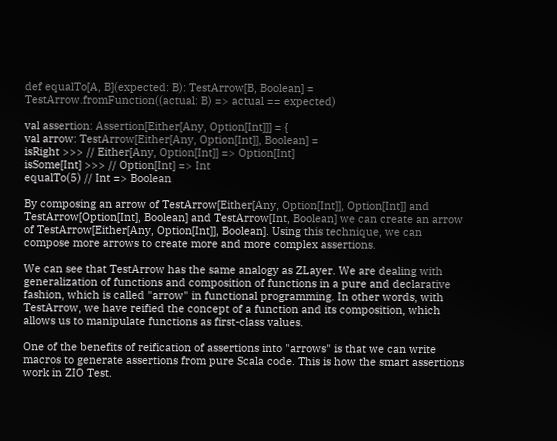def equalTo[A, B](expected: B): TestArrow[B, Boolean] =
TestArrow.fromFunction((actual: B) => actual == expected)

val assertion: Assertion[Either[Any, Option[Int]]] = {
val arrow: TestArrow[Either[Any, Option[Int]], Boolean] =
isRight >>> // Either[Any, Option[Int]] => Option[Int]
isSome[Int] >>> // Option[Int] => Int
equalTo(5) // Int => Boolean

By composing an arrow of TestArrow[Either[Any, Option[Int]], Option[Int]] and TestArrow[Option[Int], Boolean] and TestArrow[Int, Boolean] we can create an arrow of TestArrow[Either[Any, Option[Int]], Boolean]. Using this technique, we can compose more arrows to create more and more complex assertions.

We can see that TestArrow has the same analogy as ZLayer. We are dealing with generalization of functions and composition of functions in a pure and declarative fashion, which is called "arrow" in functional programming. In other words, with TestArrow, we have reified the concept of a function and its composition, which allows us to manipulate functions as first-class values.

One of the benefits of reification of assertions into "arrows" is that we can write macros to generate assertions from pure Scala code. This is how the smart assertions work in ZIO Test.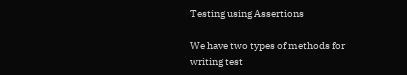Testing using Assertions

We have two types of methods for writing test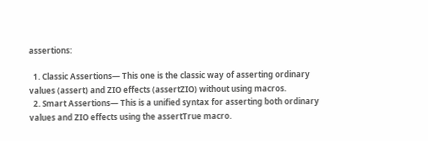assertions:

  1. Classic Assertions— This one is the classic way of asserting ordinary values (assert) and ZIO effects (assertZIO) without using macros.
  2. Smart Assertions— This is a unified syntax for asserting both ordinary values and ZIO effects using the assertTrue macro.